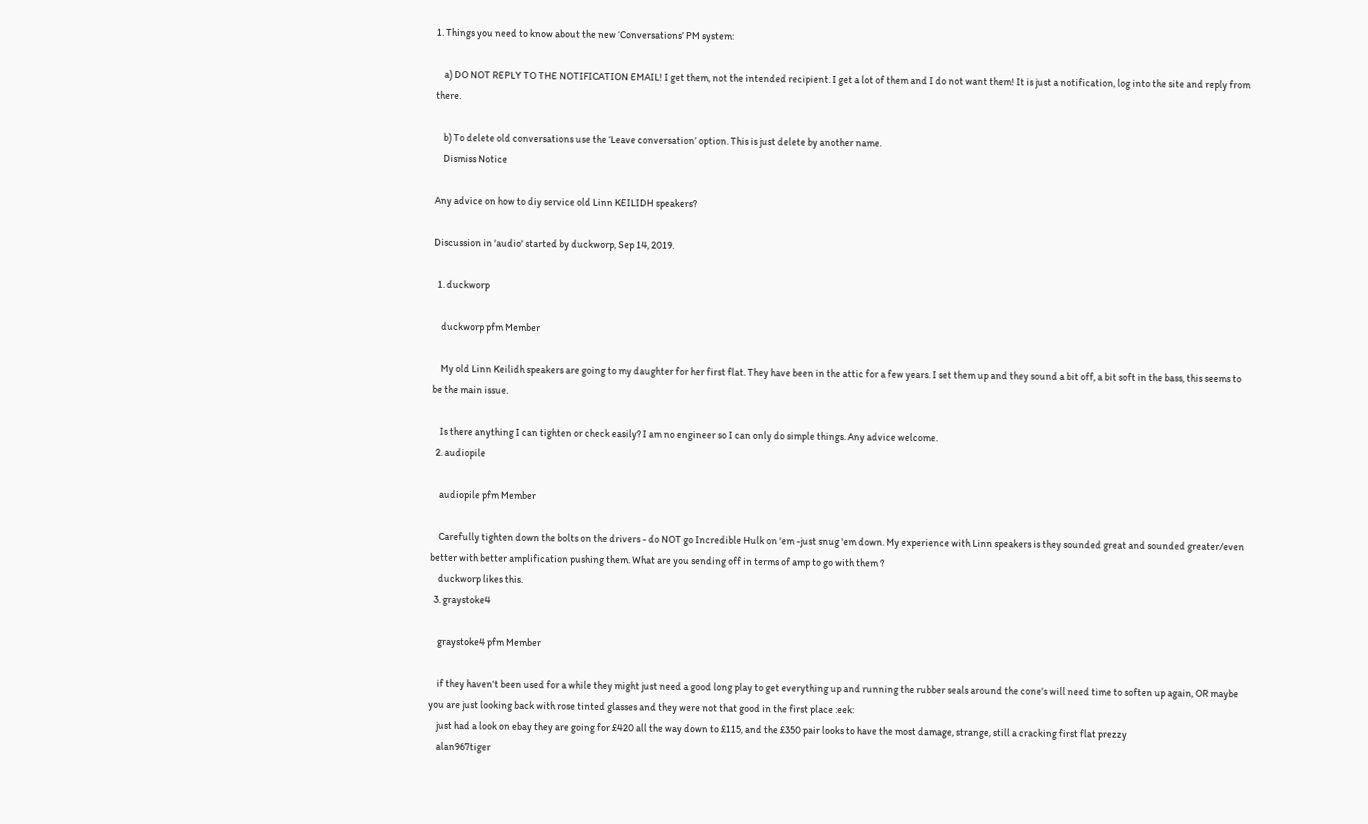1. Things you need to know about the new ‘Conversations’ PM system:

    a) DO NOT REPLY TO THE NOTIFICATION EMAIL! I get them, not the intended recipient. I get a lot of them and I do not want them! It is just a notification, log into the site and reply from there.

    b) To delete old conversations use the ‘Leave conversation’ option. This is just delete by another name.
    Dismiss Notice

Any advice on how to diy service old Linn KEILIDH speakers?

Discussion in 'audio' started by duckworp, Sep 14, 2019.

  1. duckworp

    duckworp pfm Member

    My old Linn Keilidh speakers are going to my daughter for her first flat. They have been in the attic for a few years. I set them up and they sound a bit off, a bit soft in the bass, this seems to be the main issue.

    Is there anything I can tighten or check easily? I am no engineer so I can only do simple things. Any advice welcome.
  2. audiopile

    audiopile pfm Member

    Carefully tighten down the bolts on the drivers - do NOT go Incredible Hulk on 'em -just snug 'em down. My experience with Linn speakers is they sounded great and sounded greater/even better with better amplification pushing them. What are you sending off in terms of amp to go with them ?
    duckworp likes this.
  3. graystoke4

    graystoke4 pfm Member

    if they haven't been used for a while they might just need a good long play to get everything up and running the rubber seals around the cone's will need time to soften up again, OR maybe you are just looking back with rose tinted glasses and they were not that good in the first place :eek:
    just had a look on ebay they are going for £420 all the way down to £115, and the £350 pair looks to have the most damage, strange, still a cracking first flat prezzy
    alan967tiger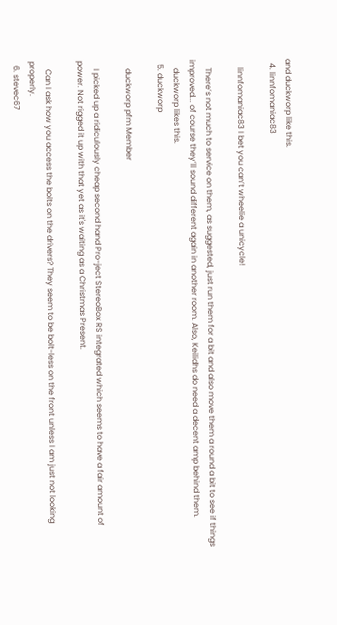and duckworp like this.
  4. linnfomaniac83

    linnfomaniac83 I bet you can’t wheelie a unicycle!

    There’s not much to service on them, as suggested, just run them for a bit and also move them a round a bit to see if things improved... of course they’ll sound different again in another room. Also, Keilidhs do need a decent amp behind them.
    duckworp likes this.
  5. duckworp

    duckworp pfm Member

    I picked up a ridiculously cheap second hand Pro-ject StereoBox RS integrated which seems to have a fair amount of power. Not rigged it up with that yet as it's waiting as a Christmas Present.

    Can I ask how you access the bolts on the drivers? They seem to be bolt-less on the front unless I am just not looking properly.
  6. stevec67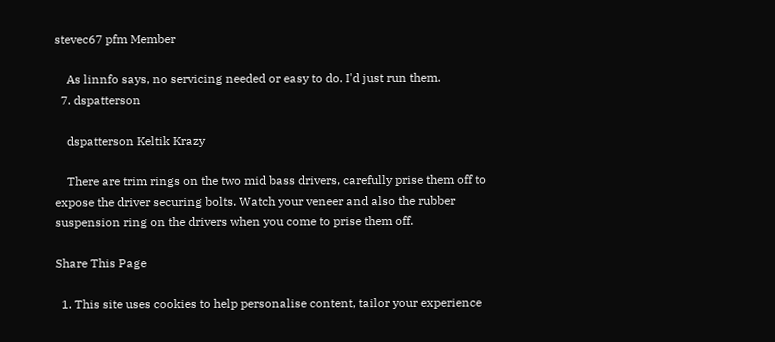stevec67 pfm Member

    As linnfo says, no servicing needed or easy to do. I'd just run them.
  7. dspatterson

    dspatterson Keltik Krazy

    There are trim rings on the two mid bass drivers, carefully prise them off to expose the driver securing bolts. Watch your veneer and also the rubber suspension ring on the drivers when you come to prise them off.

Share This Page

  1. This site uses cookies to help personalise content, tailor your experience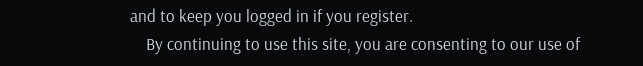and to keep you logged in if you register.
    By continuing to use this site, you are consenting to our use of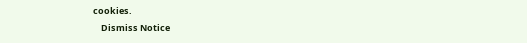cookies.
    Dismiss Notice